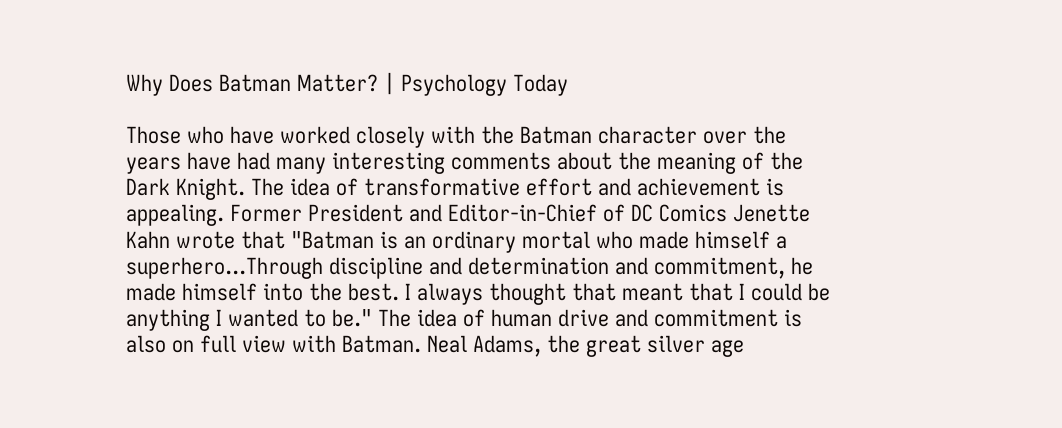Why Does Batman Matter? | Psychology Today

Those who have worked closely with the Batman character over the years have had many interesting comments about the meaning of the Dark Knight. The idea of transformative effort and achievement is appealing. Former President and Editor-in-Chief of DC Comics Jenette Kahn wrote that "Batman is an ordinary mortal who made himself a superhero...Through discipline and determination and commitment, he made himself into the best. I always thought that meant that I could be anything I wanted to be." The idea of human drive and commitment is also on full view with Batman. Neal Adams, the great silver age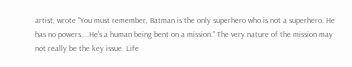artist, wrote "You must remember, Batman is the only superhero who is not a superhero. He has no powers....He's a human being bent on a mission." The very nature of the mission may not really be the key issue. Life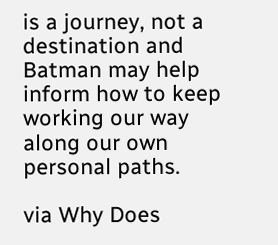is a journey, not a destination and Batman may help inform how to keep working our way along our own personal paths.

via Why Does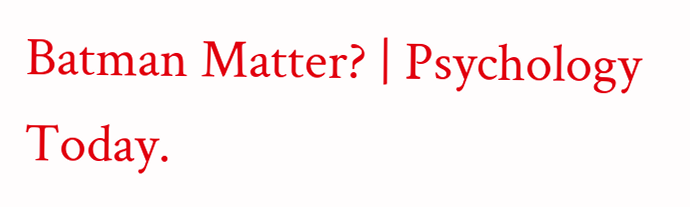Batman Matter? | Psychology Today.